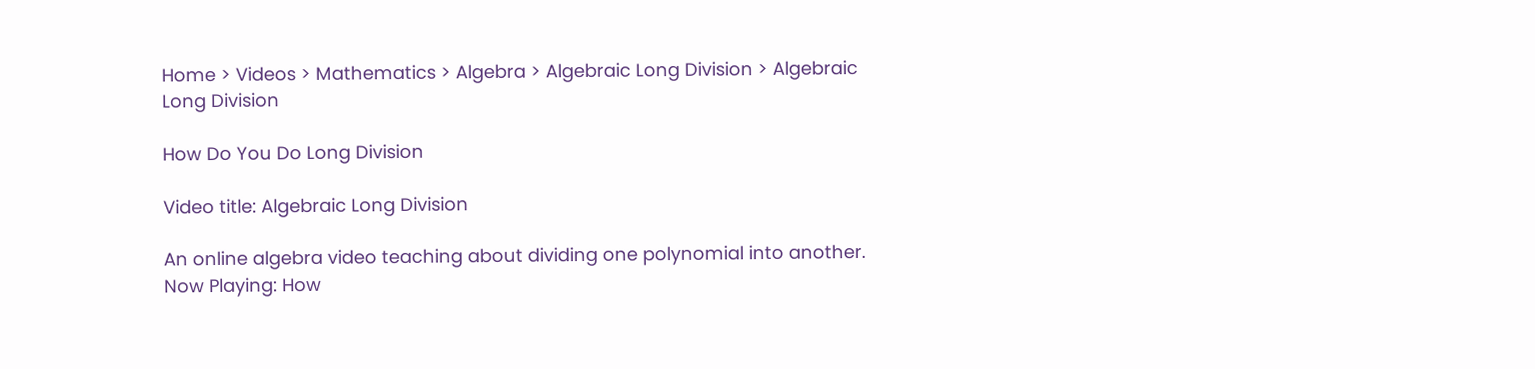Home > Videos > Mathematics > Algebra > Algebraic Long Division > Algebraic Long Division

How Do You Do Long Division

Video title: Algebraic Long Division

An online algebra video teaching about dividing one polynomial into another.
Now Playing: How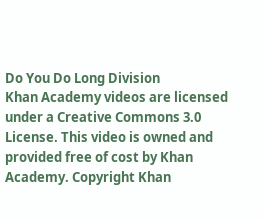Do You Do Long Division
Khan Academy videos are licensed under a Creative Commons 3.0 License. This video is owned and provided free of cost by Khan Academy. Copyright Khan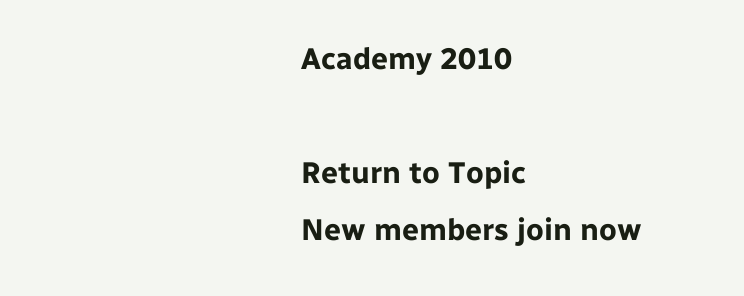Academy 2010

Return to Topic
New members join now